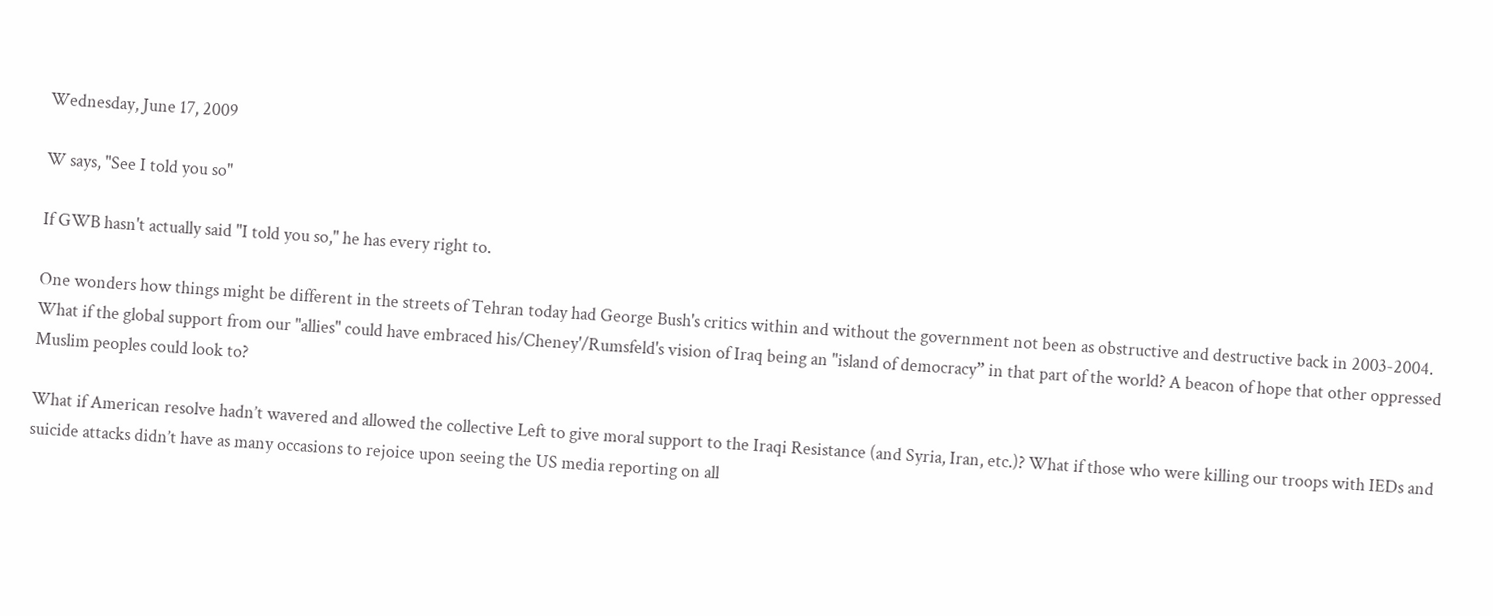Wednesday, June 17, 2009

W says, "See I told you so"

If GWB hasn't actually said "I told you so," he has every right to.

One wonders how things might be different in the streets of Tehran today had George Bush's critics within and without the government not been as obstructive and destructive back in 2003-2004. What if the global support from our "allies" could have embraced his/Cheney'/Rumsfeld's vision of Iraq being an "island of democracy” in that part of the world? A beacon of hope that other oppressed Muslim peoples could look to?

What if American resolve hadn’t wavered and allowed the collective Left to give moral support to the Iraqi Resistance (and Syria, Iran, etc.)? What if those who were killing our troops with IEDs and suicide attacks didn’t have as many occasions to rejoice upon seeing the US media reporting on all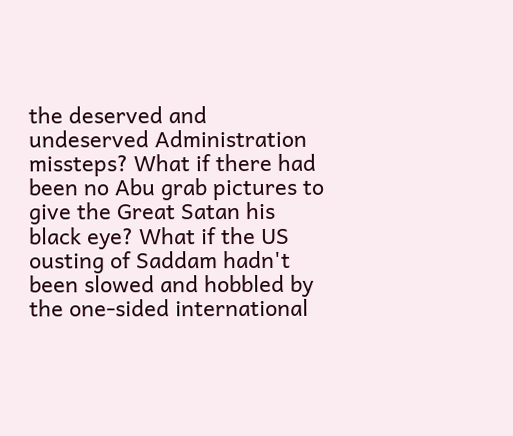the deserved and undeserved Administration missteps? What if there had been no Abu grab pictures to give the Great Satan his black eye? What if the US ousting of Saddam hadn't been slowed and hobbled by the one-sided international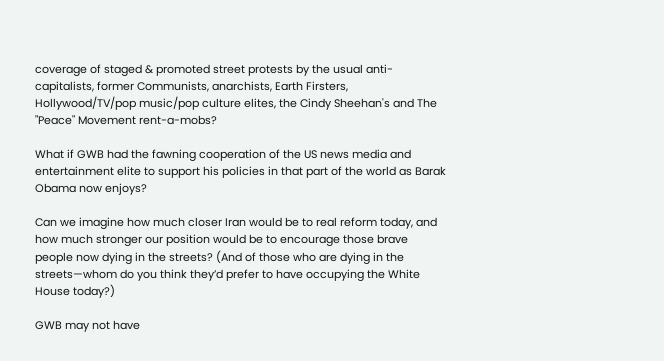coverage of staged & promoted street protests by the usual anti-capitalists, former Communists, anarchists, Earth Firsters, Hollywood/TV/pop music/pop culture elites, the Cindy Sheehan's and The "Peace" Movement rent-a-mobs?

What if GWB had the fawning cooperation of the US news media and entertainment elite to support his policies in that part of the world as Barak Obama now enjoys?

Can we imagine how much closer Iran would be to real reform today, and how much stronger our position would be to encourage those brave people now dying in the streets? (And of those who are dying in the streets—whom do you think they’d prefer to have occupying the White House today?)

GWB may not have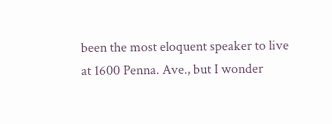been the most eloquent speaker to live at 1600 Penna. Ave., but I wonder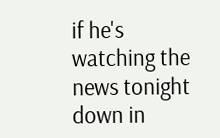if he's watching the news tonight down in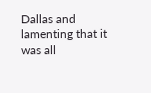Dallas and lamenting that it was all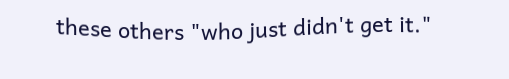these others "who just didn't get it."